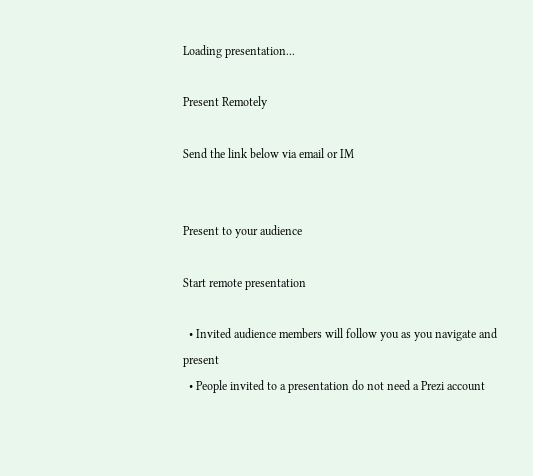Loading presentation...

Present Remotely

Send the link below via email or IM


Present to your audience

Start remote presentation

  • Invited audience members will follow you as you navigate and present
  • People invited to a presentation do not need a Prezi account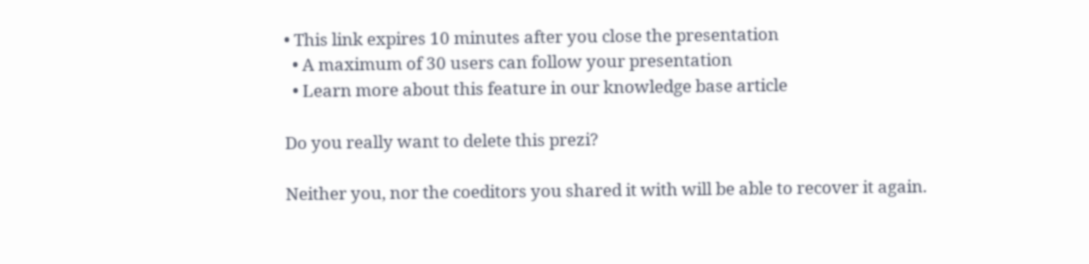• This link expires 10 minutes after you close the presentation
  • A maximum of 30 users can follow your presentation
  • Learn more about this feature in our knowledge base article

Do you really want to delete this prezi?

Neither you, nor the coeditors you shared it with will be able to recover it again.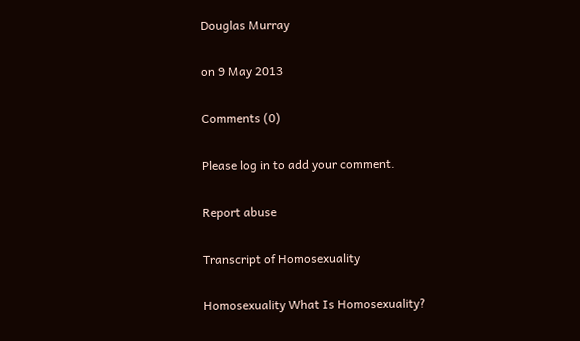Douglas Murray

on 9 May 2013

Comments (0)

Please log in to add your comment.

Report abuse

Transcript of Homosexuality

Homosexuality What Is Homosexuality?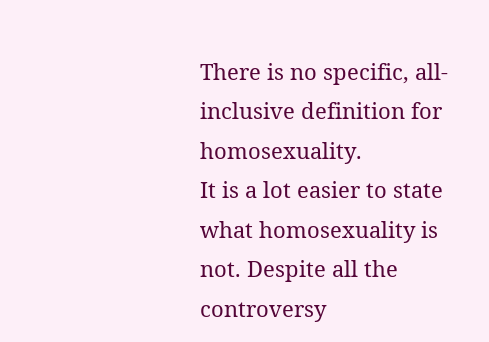There is no specific, all-inclusive definition for homosexuality.
It is a lot easier to state what homosexuality is not. Despite all the controversy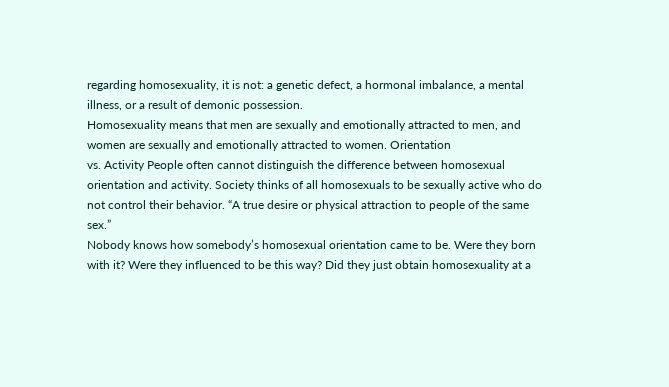regarding homosexuality, it is not: a genetic defect, a hormonal imbalance, a mental illness, or a result of demonic possession.
Homosexuality means that men are sexually and emotionally attracted to men, and women are sexually and emotionally attracted to women. Orientation
vs. Activity People often cannot distinguish the difference between homosexual orientation and activity. Society thinks of all homosexuals to be sexually active who do not control their behavior. “A true desire or physical attraction to people of the same sex.”
Nobody knows how somebody’s homosexual orientation came to be. Were they born with it? Were they influenced to be this way? Did they just obtain homosexuality at a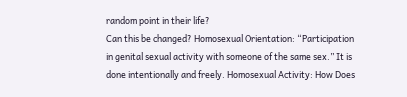random point in their life?
Can this be changed? Homosexual Orientation: “Participation in genital sexual activity with someone of the same sex.” It is done intentionally and freely. Homosexual Activity: How Does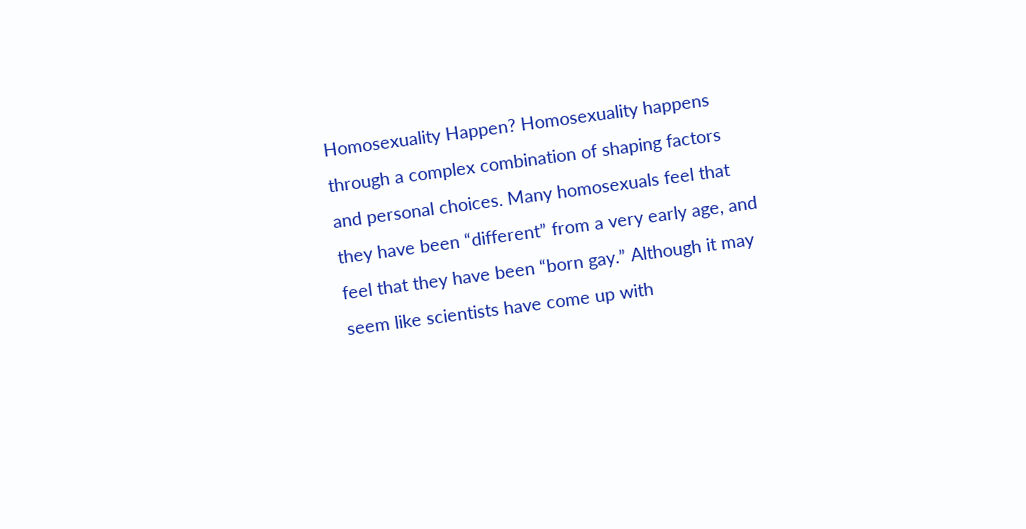Homosexuality Happen? Homosexuality happens through a complex combination of shaping factors and personal choices. Many homosexuals feel that they have been “different” from a very early age, and feel that they have been “born gay.” Although it may seem like scientists have come up with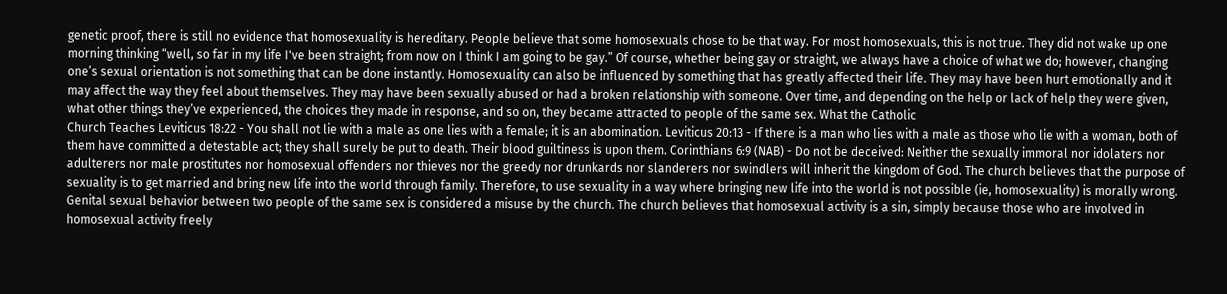genetic proof, there is still no evidence that homosexuality is hereditary. People believe that some homosexuals chose to be that way. For most homosexuals, this is not true. They did not wake up one morning thinking “well, so far in my life I've been straight; from now on I think I am going to be gay.” Of course, whether being gay or straight, we always have a choice of what we do; however, changing one’s sexual orientation is not something that can be done instantly. Homosexuality can also be influenced by something that has greatly affected their life. They may have been hurt emotionally and it may affect the way they feel about themselves. They may have been sexually abused or had a broken relationship with someone. Over time, and depending on the help or lack of help they were given, what other things they’ve experienced, the choices they made in response, and so on, they became attracted to people of the same sex. What the Catholic
Church Teaches Leviticus 18:22 - You shall not lie with a male as one lies with a female; it is an abomination. Leviticus 20:13 - If there is a man who lies with a male as those who lie with a woman, both of them have committed a detestable act; they shall surely be put to death. Their blood guiltiness is upon them. Corinthians 6:9 (NAB) - Do not be deceived: Neither the sexually immoral nor idolaters nor adulterers nor male prostitutes nor homosexual offenders nor thieves nor the greedy nor drunkards nor slanderers nor swindlers will inherit the kingdom of God. The church believes that the purpose of sexuality is to get married and bring new life into the world through family. Therefore, to use sexuality in a way where bringing new life into the world is not possible (ie, homosexuality) is morally wrong. Genital sexual behavior between two people of the same sex is considered a misuse by the church. The church believes that homosexual activity is a sin, simply because those who are involved in homosexual activity freely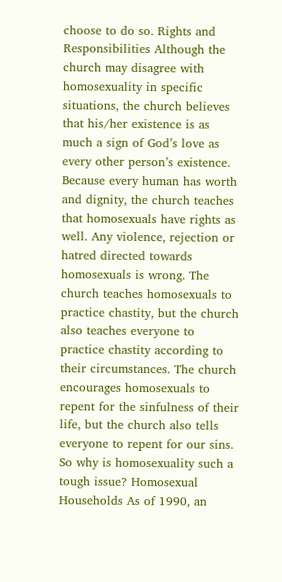choose to do so. Rights and
Responsibilities Although the church may disagree with homosexuality in specific situations, the church believes that his/her existence is as much a sign of God’s love as every other person’s existence. Because every human has worth and dignity, the church teaches that homosexuals have rights as well. Any violence, rejection or hatred directed towards homosexuals is wrong. The church teaches homosexuals to practice chastity, but the church also teaches everyone to practice chastity according to their circumstances. The church encourages homosexuals to repent for the sinfulness of their life, but the church also tells everyone to repent for our sins. So why is homosexuality such a tough issue? Homosexual Households As of 1990, an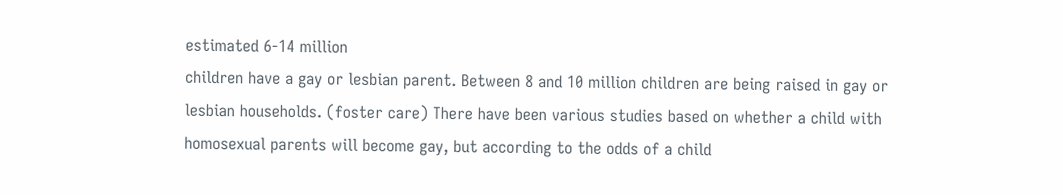estimated 6-14 million
children have a gay or lesbian parent. Between 8 and 10 million children are being raised in gay or lesbian households. (foster care) There have been various studies based on whether a child with homosexual parents will become gay, but according to the odds of a child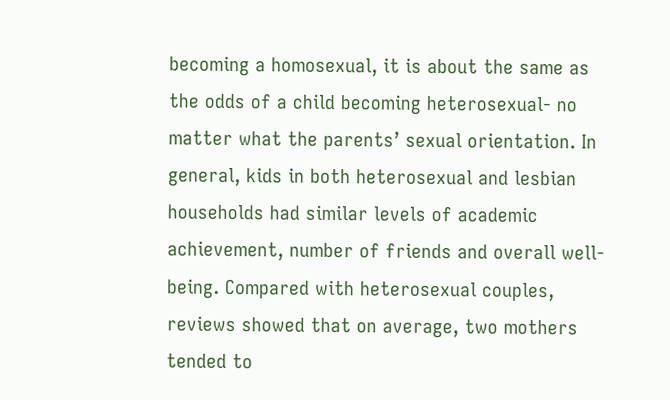becoming a homosexual, it is about the same as the odds of a child becoming heterosexual- no matter what the parents’ sexual orientation. In general, kids in both heterosexual and lesbian households had similar levels of academic achievement, number of friends and overall well-being. Compared with heterosexual couples, reviews showed that on average, two mothers tended to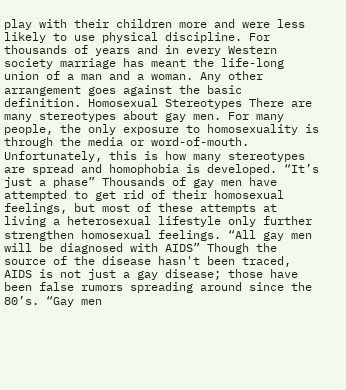play with their children more and were less likely to use physical discipline. For thousands of years and in every Western society marriage has meant the life-long union of a man and a woman. Any other arrangement goes against the basic definition. Homosexual Stereotypes There are many stereotypes about gay men. For many people, the only exposure to homosexuality is through the media or word-of-mouth. Unfortunately, this is how many stereotypes are spread and homophobia is developed. “It’s just a phase” Thousands of gay men have attempted to get rid of their homosexual feelings, but most of these attempts at living a heterosexual lifestyle only further strengthen homosexual feelings. “All gay men will be diagnosed with AIDS” Though the source of the disease hasn't been traced, AIDS is not just a gay disease; those have been false rumors spreading around since the 80’s. “Gay men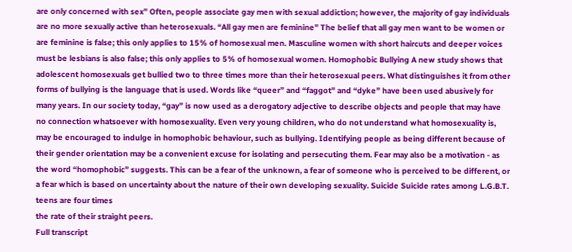are only concerned with sex” Often, people associate gay men with sexual addiction; however, the majority of gay individuals are no more sexually active than heterosexuals. “All gay men are feminine” The belief that all gay men want to be women or are feminine is false; this only applies to 15% of homosexual men. Masculine women with short haircuts and deeper voices must be lesbians is also false; this only applies to 5% of homosexual women. Homophobic Bullying A new study shows that adolescent homosexuals get bullied two to three times more than their heterosexual peers. What distinguishes it from other forms of bullying is the language that is used. Words like “queer” and “faggot” and “dyke” have been used abusively for many years. In our society today, “gay” is now used as a derogatory adjective to describe objects and people that may have no connection whatsoever with homosexuality. Even very young children, who do not understand what homosexuality is, may be encouraged to indulge in homophobic behaviour, such as bullying. Identifying people as being different because of their gender orientation may be a convenient excuse for isolating and persecuting them. Fear may also be a motivation - as the word “homophobic” suggests. This can be a fear of the unknown, a fear of someone who is perceived to be different, or a fear which is based on uncertainty about the nature of their own developing sexuality. Suicide Suicide rates among L.G.B.T. teens are four times
the rate of their straight peers.
Full transcript